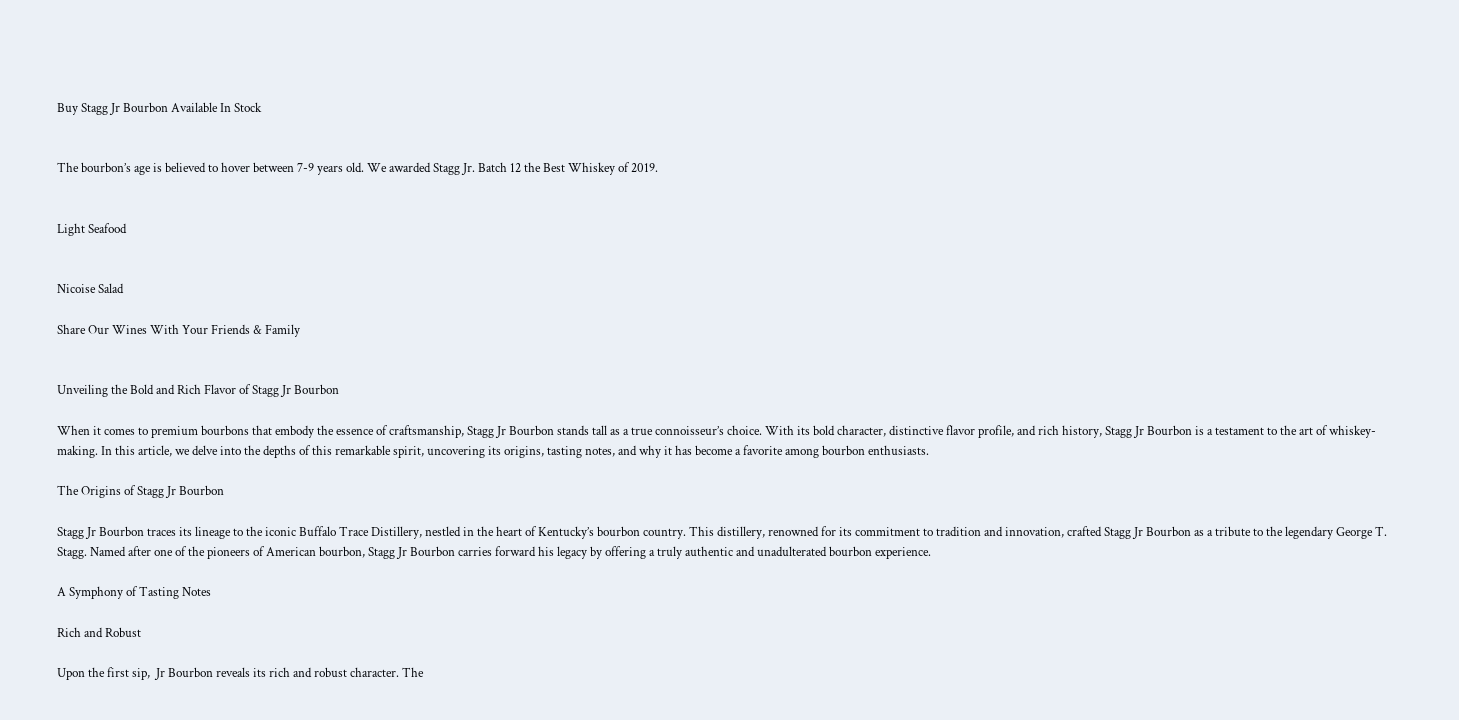Buy Stagg Jr Bourbon Available In Stock


The bourbon’s age is believed to hover between 7-9 years old. We awarded Stagg Jr. Batch 12 the Best Whiskey of 2019.


Light Seafood


Nicoise Salad

Share Our Wines With Your Friends & Family


Unveiling the Bold and Rich Flavor of Stagg Jr Bourbon

When it comes to premium bourbons that embody the essence of craftsmanship, Stagg Jr Bourbon stands tall as a true connoisseur’s choice. With its bold character, distinctive flavor profile, and rich history, Stagg Jr Bourbon is a testament to the art of whiskey-making. In this article, we delve into the depths of this remarkable spirit, uncovering its origins, tasting notes, and why it has become a favorite among bourbon enthusiasts.

The Origins of Stagg Jr Bourbon

Stagg Jr Bourbon traces its lineage to the iconic Buffalo Trace Distillery, nestled in the heart of Kentucky’s bourbon country. This distillery, renowned for its commitment to tradition and innovation, crafted Stagg Jr Bourbon as a tribute to the legendary George T. Stagg. Named after one of the pioneers of American bourbon, Stagg Jr Bourbon carries forward his legacy by offering a truly authentic and unadulterated bourbon experience.

A Symphony of Tasting Notes

Rich and Robust

Upon the first sip,  Jr Bourbon reveals its rich and robust character. The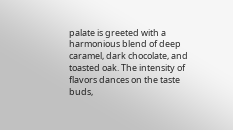palate is greeted with a harmonious blend of deep caramel, dark chocolate, and toasted oak. The intensity of flavors dances on the taste buds,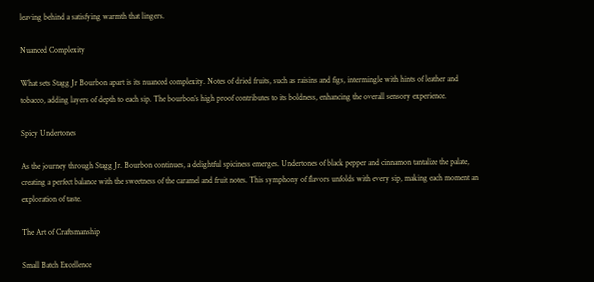leaving behind a satisfying warmth that lingers.

Nuanced Complexity

What sets Stagg Jr Bourbon apart is its nuanced complexity. Notes of dried fruits, such as raisins and figs, intermingle with hints of leather and tobacco, adding layers of depth to each sip. The bourbon’s high proof contributes to its boldness, enhancing the overall sensory experience.

Spicy Undertones

As the journey through Stagg Jr. Bourbon continues, a delightful spiciness emerges. Undertones of black pepper and cinnamon tantalize the palate, creating a perfect balance with the sweetness of the caramel and fruit notes. This symphony of flavors unfolds with every sip, making each moment an exploration of taste.

The Art of Craftsmanship

Small Batch Excellence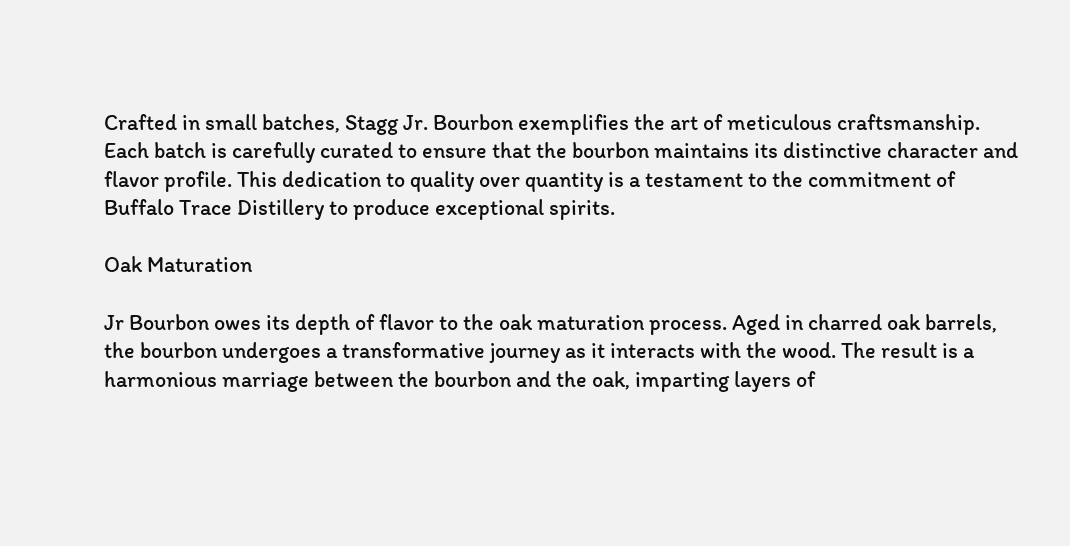Crafted in small batches, Stagg Jr. Bourbon exemplifies the art of meticulous craftsmanship. Each batch is carefully curated to ensure that the bourbon maintains its distinctive character and flavor profile. This dedication to quality over quantity is a testament to the commitment of Buffalo Trace Distillery to produce exceptional spirits.

Oak Maturation

Jr Bourbon owes its depth of flavor to the oak maturation process. Aged in charred oak barrels, the bourbon undergoes a transformative journey as it interacts with the wood. The result is a harmonious marriage between the bourbon and the oak, imparting layers of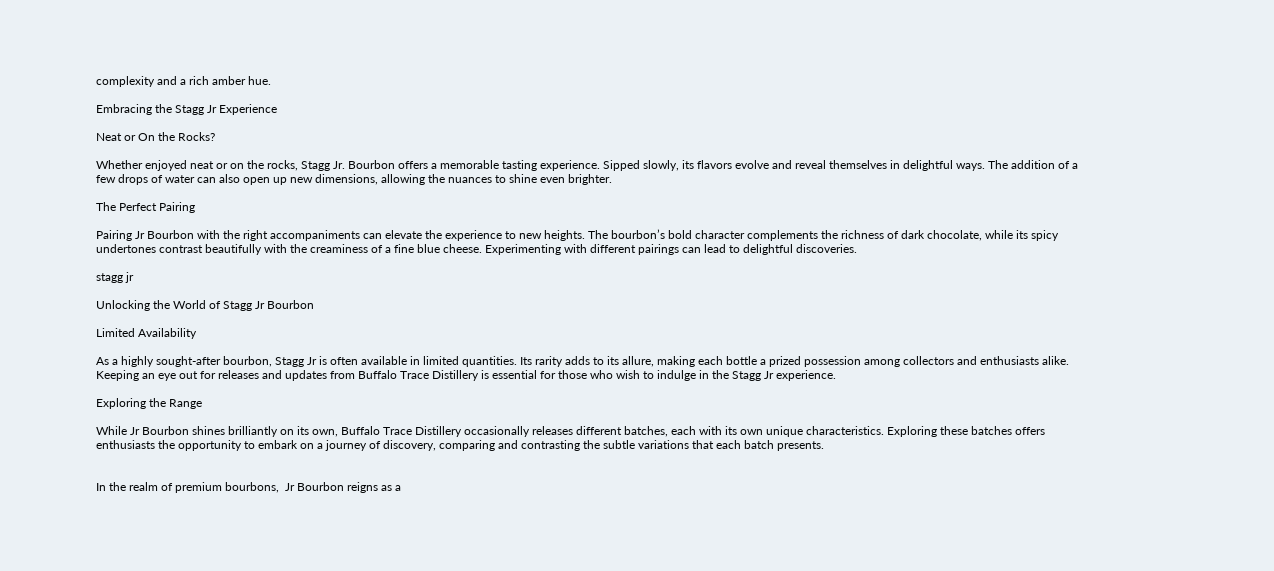complexity and a rich amber hue.

Embracing the Stagg Jr Experience

Neat or On the Rocks?

Whether enjoyed neat or on the rocks, Stagg Jr. Bourbon offers a memorable tasting experience. Sipped slowly, its flavors evolve and reveal themselves in delightful ways. The addition of a few drops of water can also open up new dimensions, allowing the nuances to shine even brighter.

The Perfect Pairing

Pairing Jr Bourbon with the right accompaniments can elevate the experience to new heights. The bourbon’s bold character complements the richness of dark chocolate, while its spicy undertones contrast beautifully with the creaminess of a fine blue cheese. Experimenting with different pairings can lead to delightful discoveries.

stagg jr

Unlocking the World of Stagg Jr Bourbon

Limited Availability

As a highly sought-after bourbon, Stagg Jr is often available in limited quantities. Its rarity adds to its allure, making each bottle a prized possession among collectors and enthusiasts alike. Keeping an eye out for releases and updates from Buffalo Trace Distillery is essential for those who wish to indulge in the Stagg Jr experience.

Exploring the Range

While Jr Bourbon shines brilliantly on its own, Buffalo Trace Distillery occasionally releases different batches, each with its own unique characteristics. Exploring these batches offers enthusiasts the opportunity to embark on a journey of discovery, comparing and contrasting the subtle variations that each batch presents.


In the realm of premium bourbons,  Jr Bourbon reigns as a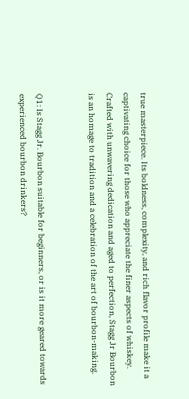true masterpiece. Its boldness, complexity, and rich flavor profile make it a captivating choice for those who appreciate the finer aspects of whiskey. Crafted with unwavering dedication and aged to perfection, Stagg Jr Bourbon is an homage to tradition and a celebration of the art of bourbon-making.


Q1: Is Stagg Jr. Bourbon suitable for beginners, or is it more geared towards experienced bourbon drinkers?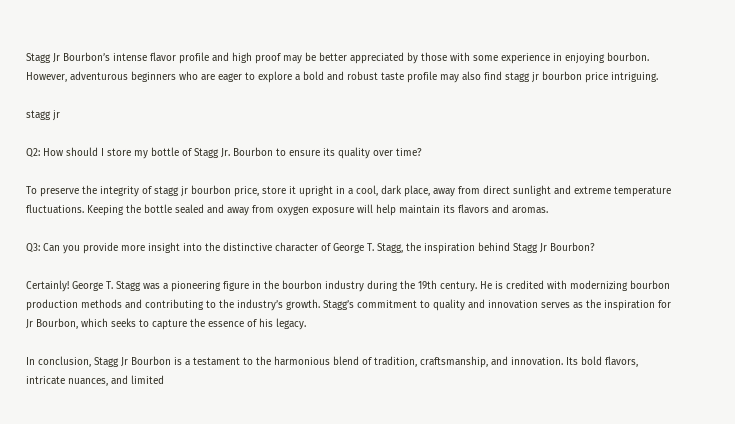Stagg Jr Bourbon’s intense flavor profile and high proof may be better appreciated by those with some experience in enjoying bourbon. However, adventurous beginners who are eager to explore a bold and robust taste profile may also find stagg jr bourbon price intriguing.

stagg jr

Q2: How should I store my bottle of Stagg Jr. Bourbon to ensure its quality over time?

To preserve the integrity of stagg jr bourbon price, store it upright in a cool, dark place, away from direct sunlight and extreme temperature fluctuations. Keeping the bottle sealed and away from oxygen exposure will help maintain its flavors and aromas.

Q3: Can you provide more insight into the distinctive character of George T. Stagg, the inspiration behind Stagg Jr Bourbon?

Certainly! George T. Stagg was a pioneering figure in the bourbon industry during the 19th century. He is credited with modernizing bourbon production methods and contributing to the industry’s growth. Stagg’s commitment to quality and innovation serves as the inspiration for  Jr Bourbon, which seeks to capture the essence of his legacy.

In conclusion, Stagg Jr Bourbon is a testament to the harmonious blend of tradition, craftsmanship, and innovation. Its bold flavors, intricate nuances, and limited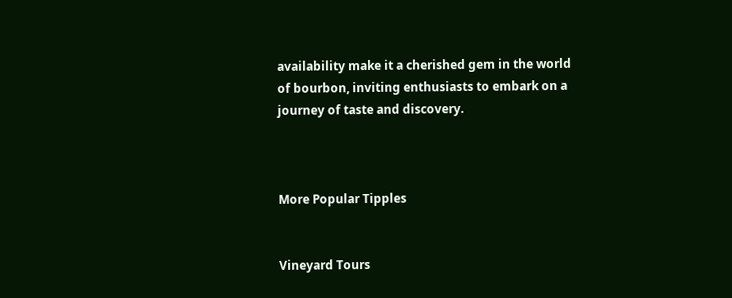availability make it a cherished gem in the world of bourbon, inviting enthusiasts to embark on a journey of taste and discovery.



More Popular Tipples


Vineyard Tours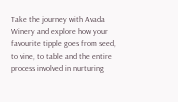Take the journey with Avada Winery and explore how your favourite tipple goes from seed, to vine, to table and the entire process involved in nurturing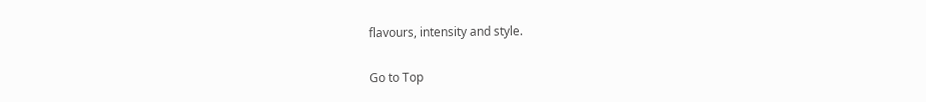flavours, intensity and style.


Go to Top